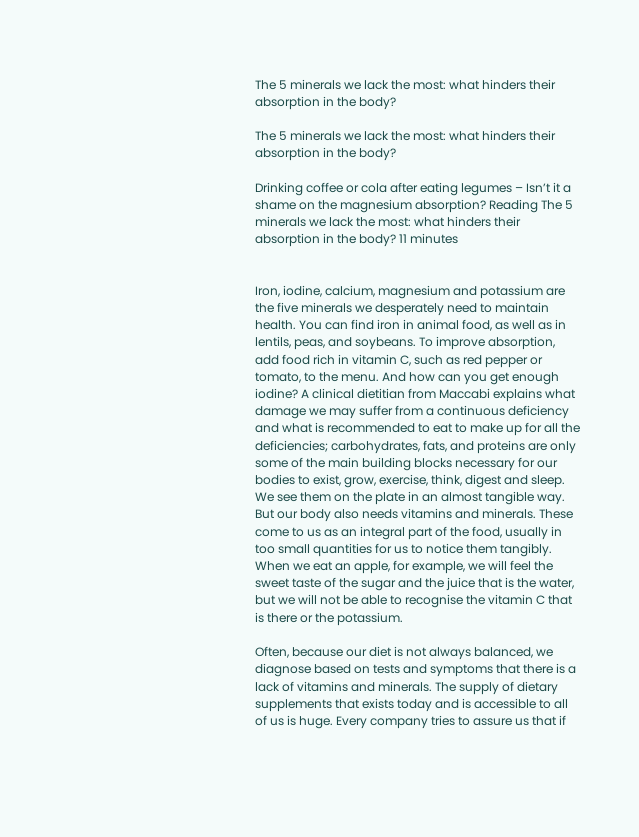The 5 minerals we lack the most: what hinders their absorption in the body?

The 5 minerals we lack the most: what hinders their absorption in the body?

Drinking coffee or cola after eating legumes – Isn’t it a shame on the magnesium absorption? Reading The 5 minerals we lack the most: what hinders their absorption in the body? 11 minutes


Iron, iodine, calcium, magnesium and potassium are the five minerals we desperately need to maintain health. You can find iron in animal food, as well as in lentils, peas, and soybeans. To improve absorption, add food rich in vitamin C, such as red pepper or tomato, to the menu. And how can you get enough iodine? A clinical dietitian from Maccabi explains what damage we may suffer from a continuous deficiency and what is recommended to eat to make up for all the deficiencies; carbohydrates, fats, and proteins are only some of the main building blocks necessary for our bodies to exist, grow, exercise, think, digest and sleep. We see them on the plate in an almost tangible way. But our body also needs vitamins and minerals. These come to us as an integral part of the food, usually in too small quantities for us to notice them tangibly. When we eat an apple, for example, we will feel the sweet taste of the sugar and the juice that is the water, but we will not be able to recognise the vitamin C that is there or the potassium.

Often, because our diet is not always balanced, we diagnose based on tests and symptoms that there is a lack of vitamins and minerals. The supply of dietary supplements that exists today and is accessible to all of us is huge. Every company tries to assure us that if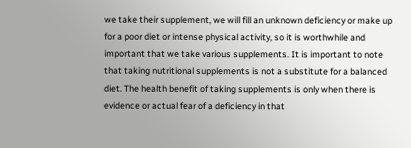we take their supplement, we will fill an unknown deficiency or make up for a poor diet or intense physical activity, so it is worthwhile and important that we take various supplements. It is important to note that taking nutritional supplements is not a substitute for a balanced diet. The health benefit of taking supplements is only when there is evidence or actual fear of a deficiency in that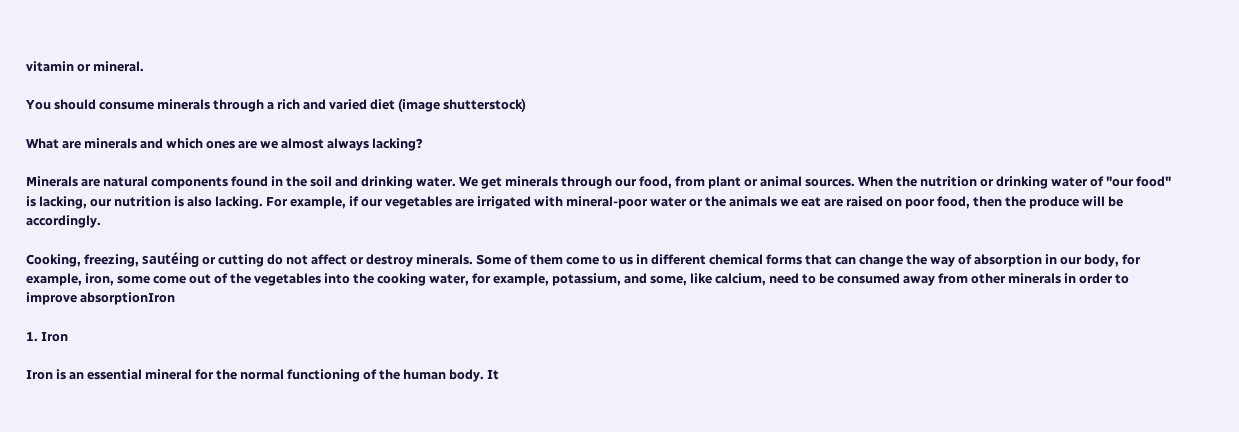vitamin or mineral.

You should consume minerals through a rich and varied diet (image shutterstock)

What are minerals and which ones are we almost always lacking?

Minerals are natural components found in the soil and drinking water. We get minerals through our food, from plant or animal sources. When the nutrition or drinking water of "our food" is lacking, our nutrition is also lacking. For example, if our vegetables are irrigated with mineral-poor water or the animals we eat are raised on poor food, then the produce will be accordingly.

Cooking, freezing, sautéing or cutting do not affect or destroy minerals. Some of them come to us in different chemical forms that can change the way of absorption in our body, for example, iron, some come out of the vegetables into the cooking water, for example, potassium, and some, like calcium, need to be consumed away from other minerals in order to improve absorptionIron

1. Iron

Iron is an essential mineral for the normal functioning of the human body. It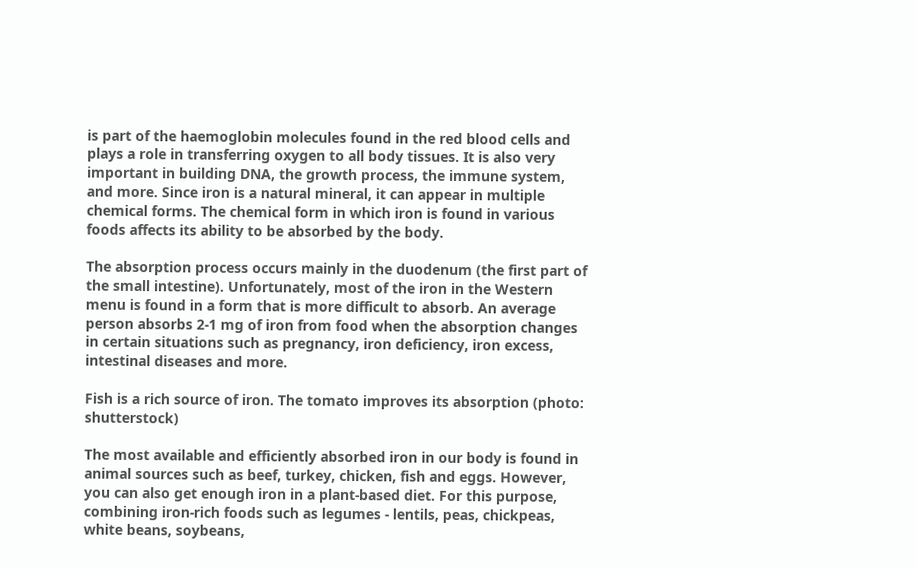is part of the haemoglobin molecules found in the red blood cells and plays a role in transferring oxygen to all body tissues. It is also very important in building DNA, the growth process, the immune system, and more. Since iron is a natural mineral, it can appear in multiple chemical forms. The chemical form in which iron is found in various foods affects its ability to be absorbed by the body.

The absorption process occurs mainly in the duodenum (the first part of the small intestine). Unfortunately, most of the iron in the Western menu is found in a form that is more difficult to absorb. An average person absorbs 2-1 mg of iron from food when the absorption changes in certain situations such as pregnancy, iron deficiency, iron excess, intestinal diseases and more.

Fish is a rich source of iron. The tomato improves its absorption (photo: shutterstock)

The most available and efficiently absorbed iron in our body is found in animal sources such as beef, turkey, chicken, fish and eggs. However, you can also get enough iron in a plant-based diet. For this purpose, combining iron-rich foods such as legumes - lentils, peas, chickpeas, white beans, soybeans,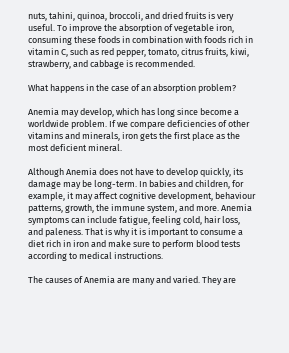nuts, tahini, quinoa, broccoli, and dried fruits is very useful. To improve the absorption of vegetable iron, consuming these foods in combination with foods rich in vitamin C, such as red pepper, tomato, citrus fruits, kiwi, strawberry, and cabbage is recommended.

What happens in the case of an absorption problem?

Anemia may develop, which has long since become a worldwide problem. If we compare deficiencies of other vitamins and minerals, iron gets the first place as the most deficient mineral.

Although Anemia does not have to develop quickly, its damage may be long-term. In babies and children, for example, it may affect cognitive development, behaviour patterns, growth, the immune system, and more. Anemia symptoms can include fatigue, feeling cold, hair loss, and paleness. That is why it is important to consume a diet rich in iron and make sure to perform blood tests according to medical instructions.

The causes of Anemia are many and varied. They are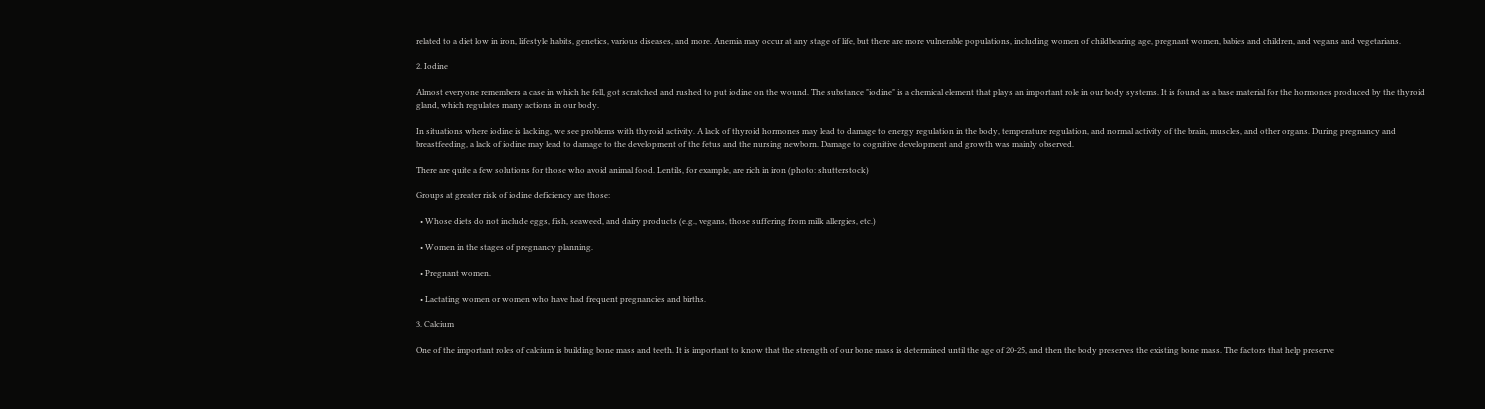related to a diet low in iron, lifestyle habits, genetics, various diseases, and more. Anemia may occur at any stage of life, but there are more vulnerable populations, including women of childbearing age, pregnant women, babies and children, and vegans and vegetarians.

2. Iodine

Almost everyone remembers a case in which he fell, got scratched and rushed to put iodine on the wound. The substance "iodine" is a chemical element that plays an important role in our body systems. It is found as a base material for the hormones produced by the thyroid gland, which regulates many actions in our body.

In situations where iodine is lacking, we see problems with thyroid activity. A lack of thyroid hormones may lead to damage to energy regulation in the body, temperature regulation, and normal activity of the brain, muscles, and other organs. During pregnancy and breastfeeding, a lack of iodine may lead to damage to the development of the fetus and the nursing newborn. Damage to cognitive development and growth was mainly observed.

There are quite a few solutions for those who avoid animal food. Lentils, for example, are rich in iron (photo: shutterstock)

Groups at greater risk of iodine deficiency are those:

  • Whose diets do not include eggs, fish, seaweed, and dairy products (e.g., vegans, those suffering from milk allergies, etc.)

  • Women in the stages of pregnancy planning.

  • Pregnant women.

  • Lactating women or women who have had frequent pregnancies and births.

3. Calcium

One of the important roles of calcium is building bone mass and teeth. It is important to know that the strength of our bone mass is determined until the age of 20-25, and then the body preserves the existing bone mass. The factors that help preserve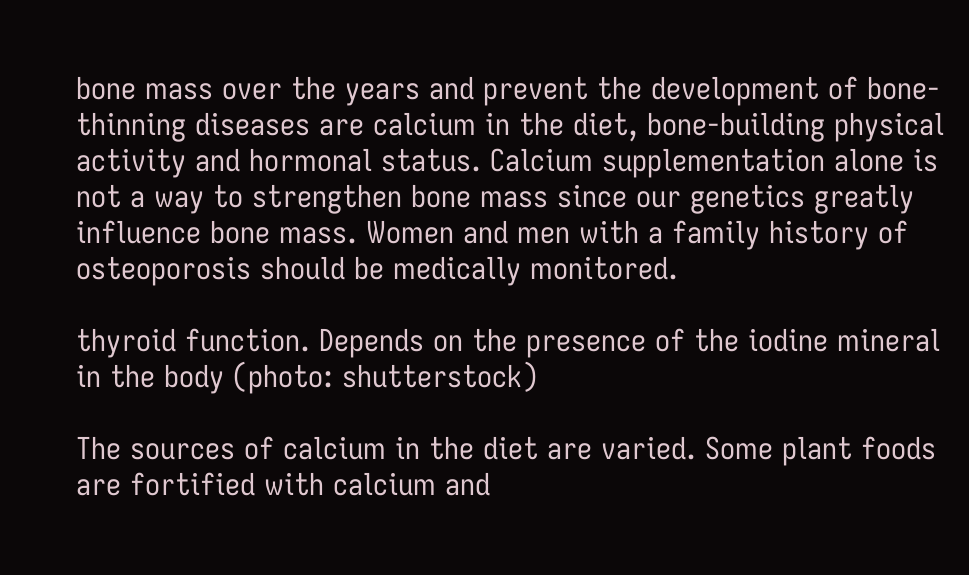bone mass over the years and prevent the development of bone-thinning diseases are calcium in the diet, bone-building physical activity and hormonal status. Calcium supplementation alone is not a way to strengthen bone mass since our genetics greatly influence bone mass. Women and men with a family history of osteoporosis should be medically monitored.

thyroid function. Depends on the presence of the iodine mineral in the body (photo: shutterstock)

The sources of calcium in the diet are varied. Some plant foods are fortified with calcium and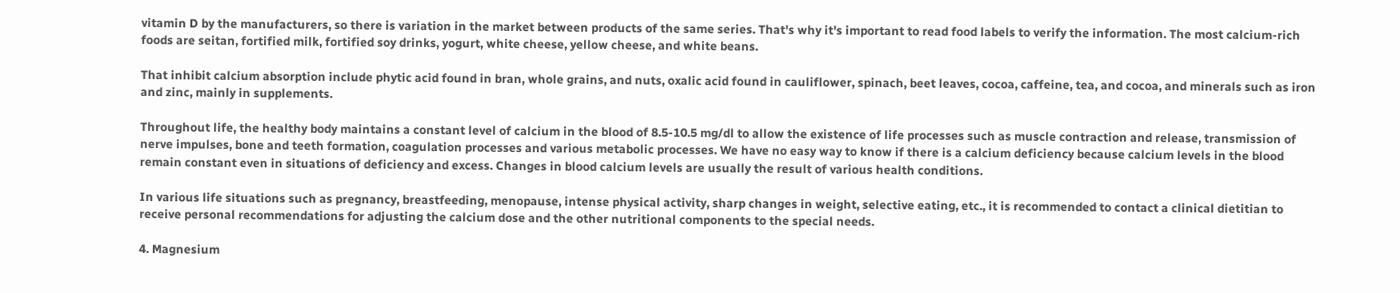vitamin D by the manufacturers, so there is variation in the market between products of the same series. That's why it's important to read food labels to verify the information. The most calcium-rich foods are seitan, fortified milk, fortified soy drinks, yogurt, white cheese, yellow cheese, and white beans.

That inhibit calcium absorption include phytic acid found in bran, whole grains, and nuts, oxalic acid found in cauliflower, spinach, beet leaves, cocoa, caffeine, tea, and cocoa, and minerals such as iron and zinc, mainly in supplements.

Throughout life, the healthy body maintains a constant level of calcium in the blood of 8.5-10.5 mg/dl to allow the existence of life processes such as muscle contraction and release, transmission of nerve impulses, bone and teeth formation, coagulation processes and various metabolic processes. We have no easy way to know if there is a calcium deficiency because calcium levels in the blood remain constant even in situations of deficiency and excess. Changes in blood calcium levels are usually the result of various health conditions.

In various life situations such as pregnancy, breastfeeding, menopause, intense physical activity, sharp changes in weight, selective eating, etc., it is recommended to contact a clinical dietitian to receive personal recommendations for adjusting the calcium dose and the other nutritional components to the special needs.

4. Magnesium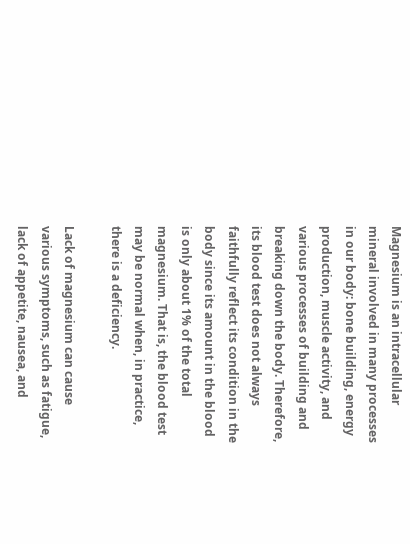Magnesium is an intracellular mineral involved in many processes in our body: bone building, energy production, muscle activity, and various processes of building and breaking down the body. Therefore, its blood test does not always faithfully reflect its condition in the body since its amount in the blood is only about 1% of the total magnesium. That is, the blood test may be normal when, in practice, there is a deficiency.

Lack of magnesium can cause various symptoms, such as fatigue, lack of appetite, nausea, and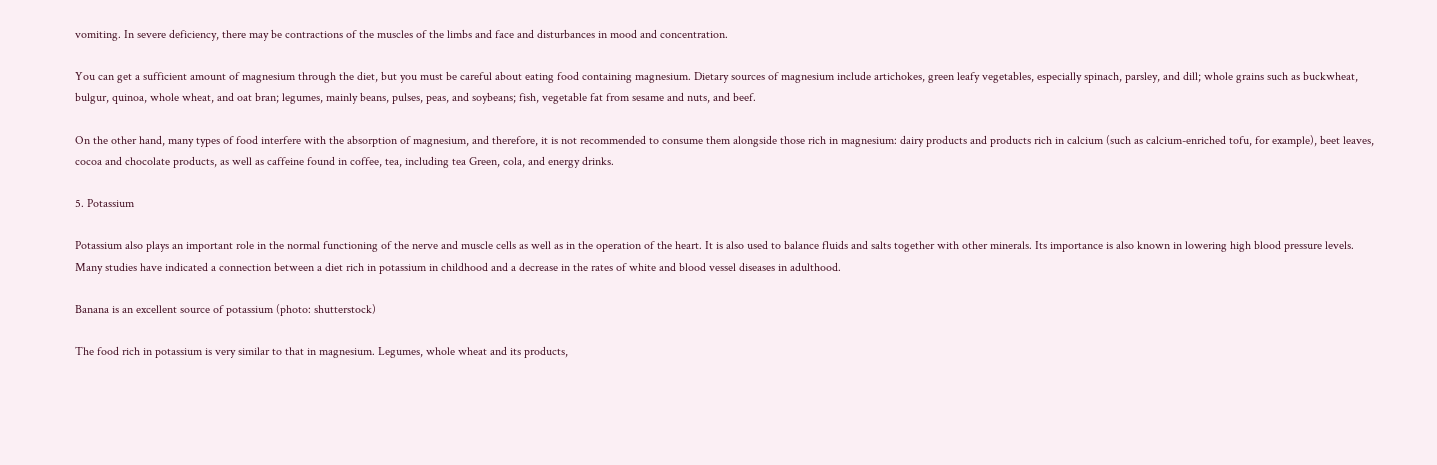vomiting. In severe deficiency, there may be contractions of the muscles of the limbs and face and disturbances in mood and concentration.

You can get a sufficient amount of magnesium through the diet, but you must be careful about eating food containing magnesium. Dietary sources of magnesium include artichokes, green leafy vegetables, especially spinach, parsley, and dill; whole grains such as buckwheat, bulgur, quinoa, whole wheat, and oat bran; legumes, mainly beans, pulses, peas, and soybeans; fish, vegetable fat from sesame and nuts, and beef.

On the other hand, many types of food interfere with the absorption of magnesium, and therefore, it is not recommended to consume them alongside those rich in magnesium: dairy products and products rich in calcium (such as calcium-enriched tofu, for example), beet leaves, cocoa and chocolate products, as well as caffeine found in coffee, tea, including tea Green, cola, and energy drinks.

5. Potassium

Potassium also plays an important role in the normal functioning of the nerve and muscle cells as well as in the operation of the heart. It is also used to balance fluids and salts together with other minerals. Its importance is also known in lowering high blood pressure levels. Many studies have indicated a connection between a diet rich in potassium in childhood and a decrease in the rates of white and blood vessel diseases in adulthood.

Banana is an excellent source of potassium (photo: shutterstock)

The food rich in potassium is very similar to that in magnesium. Legumes, whole wheat and its products,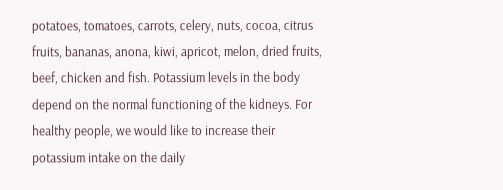potatoes, tomatoes, carrots, celery, nuts, cocoa, citrus fruits, bananas, anona, kiwi, apricot, melon, dried fruits, beef, chicken and fish. Potassium levels in the body depend on the normal functioning of the kidneys. For healthy people, we would like to increase their potassium intake on the daily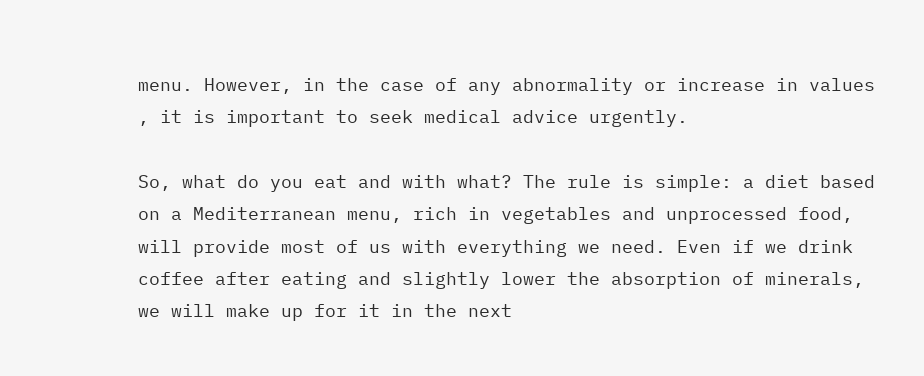menu. However, in the case of any abnormality or increase in values , it is important to seek medical advice urgently.

So, what do you eat and with what? The rule is simple: a diet based on a Mediterranean menu, rich in vegetables and unprocessed food, will provide most of us with everything we need. Even if we drink coffee after eating and slightly lower the absorption of minerals, we will make up for it in the next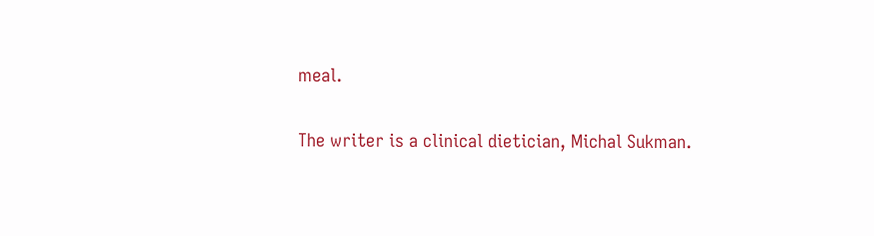meal.

The writer is a clinical dietician, Michal Sukman.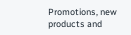Promotions, new products and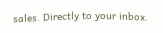sales. Directly to your inbox.